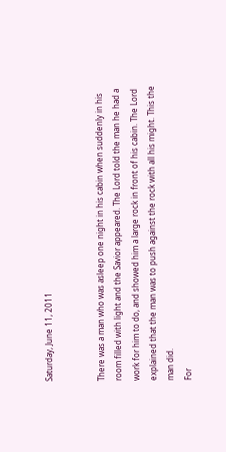Saturday, June 11, 2011


There was a man who was asleep one night in his cabin when suddenly in his room filled with light and the Savior appeared. The Lord told the man he had a work for him to do, and showed him a large rock in front of his cabin. The Lord explained that the man was to push against the rock with all his might. This the man did.
For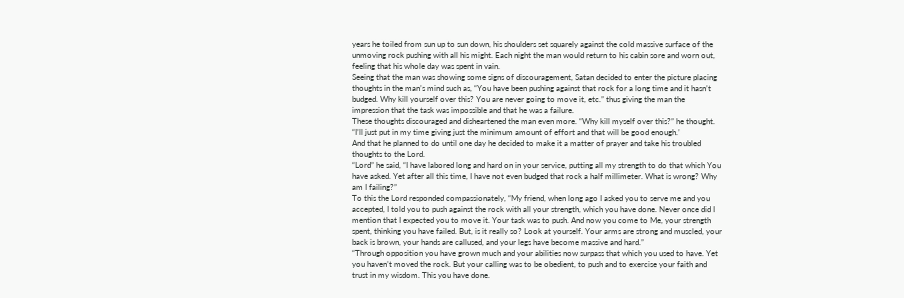years he toiled from sun up to sun down, his shoulders set squarely against the cold massive surface of the unmoving rock pushing with all his might. Each night the man would return to his cabin sore and worn out, feeling that his whole day was spent in vain.
Seeing that the man was showing some signs of discouragement, Satan decided to enter the picture placing thoughts in the man’s mind such as, “You have been pushing against that rock for a long time and it hasn’t budged. Why kill yourself over this? You are never going to move it, etc.” thus giving the man the impression that the task was impossible and that he was a failure.
These thoughts discouraged and disheartened the man even more. “Why kill myself over this?” he thought. “I’ll just put in my time giving just the minimum amount of effort and that will be good enough.’
And that he planned to do until one day he decided to make it a matter of prayer and take his troubled thoughts to the Lord.
“Lord” he said, “I have labored long and hard on in your service, putting all my strength to do that which You have asked. Yet after all this time, I have not even budged that rock a half millimeter. What is wrong? Why am I failing?”
To this the Lord responded compassionately, “My friend, when long ago I asked you to serve me and you accepted, I told you to push against the rock with all your strength, which you have done. Never once did I mention that I expected you to move it. Your task was to push. And now you come to Me, your strength spent, thinking you have failed. But, is it really so? Look at yourself. Your arms are strong and muscled, your back is brown, your hands are callused, and your legs have become massive and hard.”
“Through opposition you have grown much and your abilities now surpass that which you used to have. Yet you haven’t moved the rock. But your calling was to be obedient, to push and to exercise your faith and trust in my wisdom. This you have done.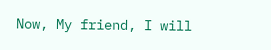Now, My friend, I will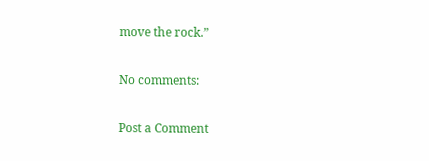move the rock.”

No comments:

Post a Comment